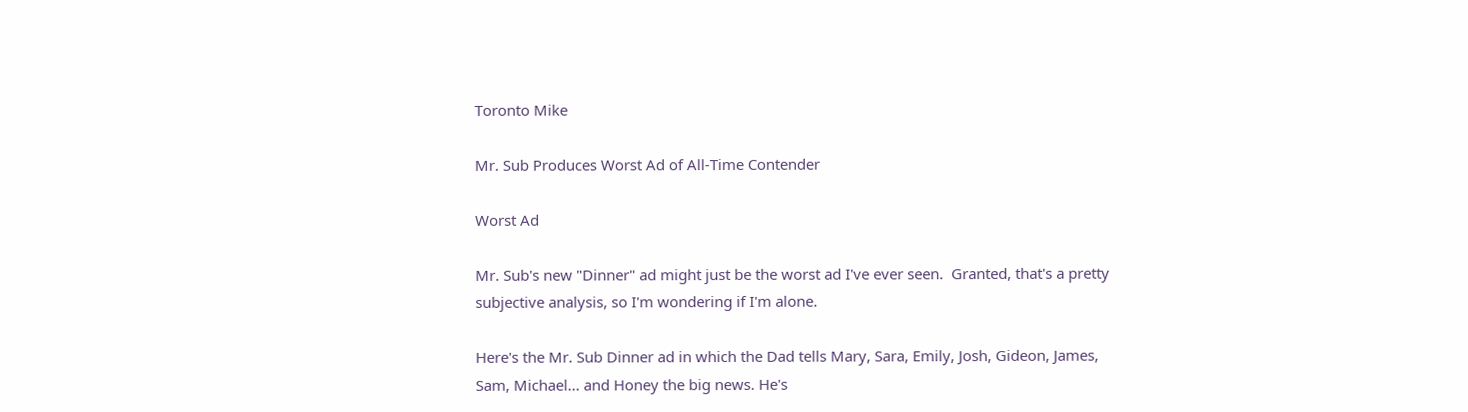Toronto Mike

Mr. Sub Produces Worst Ad of All-Time Contender

Worst Ad

Mr. Sub's new "Dinner" ad might just be the worst ad I've ever seen.  Granted, that's a pretty subjective analysis, so I'm wondering if I'm alone.

Here's the Mr. Sub Dinner ad in which the Dad tells Mary, Sara, Emily, Josh, Gideon, James, Sam, Michael... and Honey the big news. He's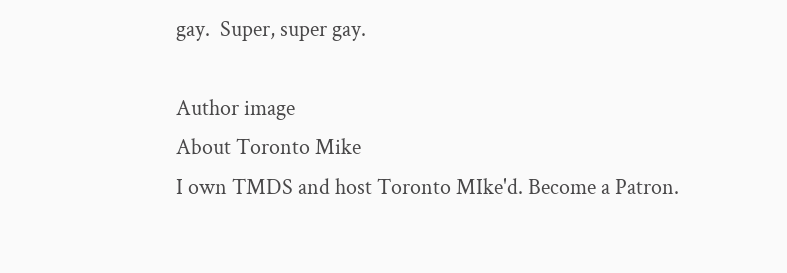gay.  Super, super gay.

Author image
About Toronto Mike
I own TMDS and host Toronto MIke'd. Become a Patron.